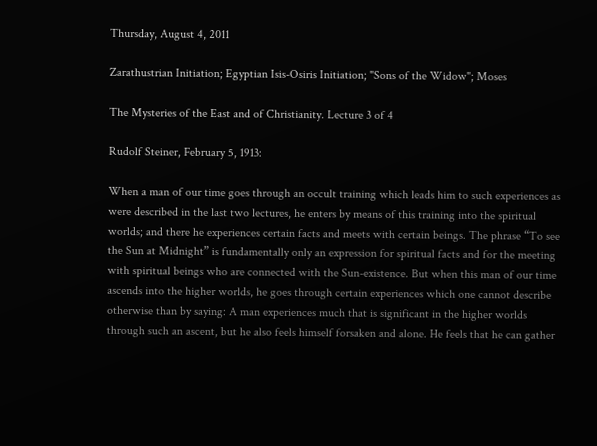Thursday, August 4, 2011

Zarathustrian Initiation; Egyptian Isis-Osiris Initiation; "Sons of the Widow"; Moses

The Mysteries of the East and of Christianity. Lecture 3 of 4

Rudolf Steiner, February 5, 1913:

When a man of our time goes through an occult training which leads him to such experiences as were described in the last two lectures, he enters by means of this training into the spiritual worlds; and there he experiences certain facts and meets with certain beings. The phrase “To see the Sun at Midnight” is fundamentally only an expression for spiritual facts and for the meeting with spiritual beings who are connected with the Sun-existence. But when this man of our time ascends into the higher worlds, he goes through certain experiences which one cannot describe otherwise than by saying: A man experiences much that is significant in the higher worlds through such an ascent, but he also feels himself forsaken and alone. He feels that he can gather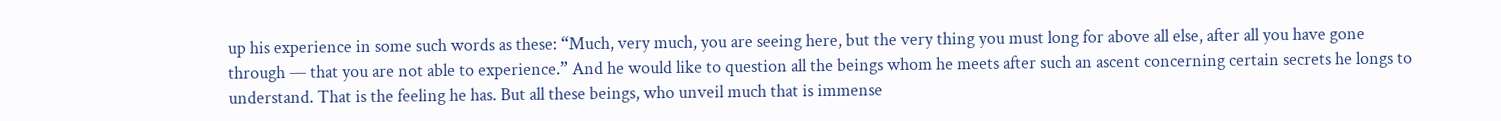up his experience in some such words as these: “Much, very much, you are seeing here, but the very thing you must long for above all else, after all you have gone through — that you are not able to experience.” And he would like to question all the beings whom he meets after such an ascent concerning certain secrets he longs to understand. That is the feeling he has. But all these beings, who unveil much that is immense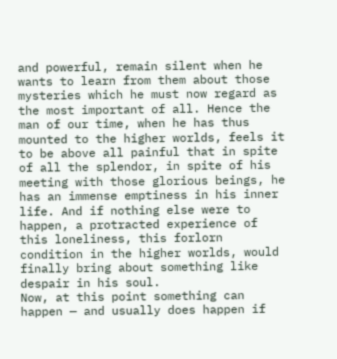and powerful, remain silent when he wants to learn from them about those mysteries which he must now regard as the most important of all. Hence the man of our time, when he has thus mounted to the higher worlds, feels it to be above all painful that in spite of all the splendor, in spite of his meeting with those glorious beings, he has an immense emptiness in his inner life. And if nothing else were to happen, a protracted experience of this loneliness, this forlorn condition in the higher worlds, would finally bring about something like despair in his soul.
Now, at this point something can happen — and usually does happen if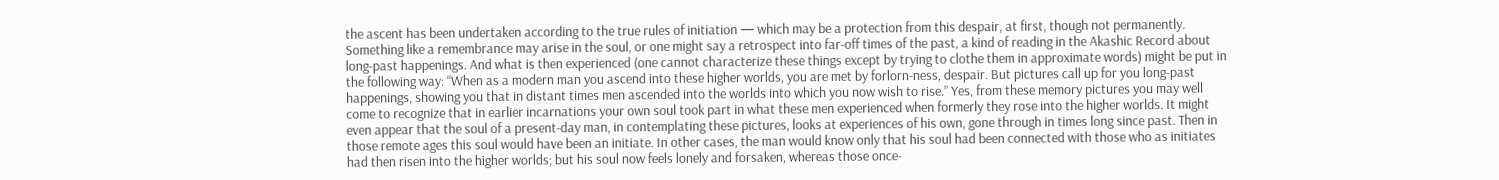the ascent has been undertaken according to the true rules of initiation — which may be a protection from this despair, at first, though not permanently. Something like a remembrance may arise in the soul, or one might say a retrospect into far-off times of the past, a kind of reading in the Akashic Record about long-past happenings. And what is then experienced (one cannot characterize these things except by trying to clothe them in approximate words) might be put in the following way: “When as a modern man you ascend into these higher worlds, you are met by forlorn-ness, despair. But pictures call up for you long-past happenings, showing you that in distant times men ascended into the worlds into which you now wish to rise.” Yes, from these memory pictures you may well come to recognize that in earlier incarnations your own soul took part in what these men experienced when formerly they rose into the higher worlds. It might even appear that the soul of a present-day man, in contemplating these pictures, looks at experiences of his own, gone through in times long since past. Then in those remote ages this soul would have been an initiate. In other cases, the man would know only that his soul had been connected with those who as initiates had then risen into the higher worlds; but his soul now feels lonely and forsaken, whereas those once-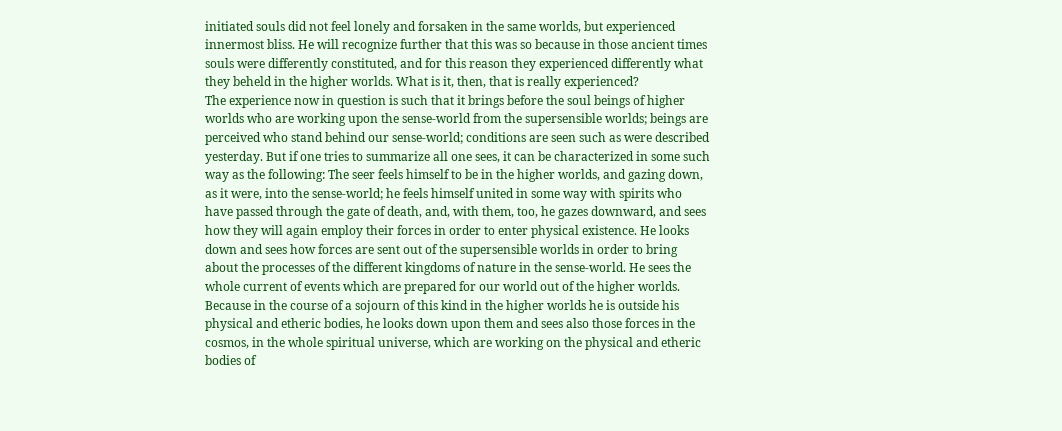initiated souls did not feel lonely and forsaken in the same worlds, but experienced innermost bliss. He will recognize further that this was so because in those ancient times souls were differently constituted, and for this reason they experienced differently what they beheld in the higher worlds. What is it, then, that is really experienced?
The experience now in question is such that it brings before the soul beings of higher worlds who are working upon the sense-world from the supersensible worlds; beings are perceived who stand behind our sense-world; conditions are seen such as were described yesterday. But if one tries to summarize all one sees, it can be characterized in some such way as the following: The seer feels himself to be in the higher worlds, and gazing down, as it were, into the sense-world; he feels himself united in some way with spirits who have passed through the gate of death, and, with them, too, he gazes downward, and sees how they will again employ their forces in order to enter physical existence. He looks down and sees how forces are sent out of the supersensible worlds in order to bring about the processes of the different kingdoms of nature in the sense-world. He sees the whole current of events which are prepared for our world out of the higher worlds. Because in the course of a sojourn of this kind in the higher worlds he is outside his physical and etheric bodies, he looks down upon them and sees also those forces in the cosmos, in the whole spiritual universe, which are working on the physical and etheric bodies of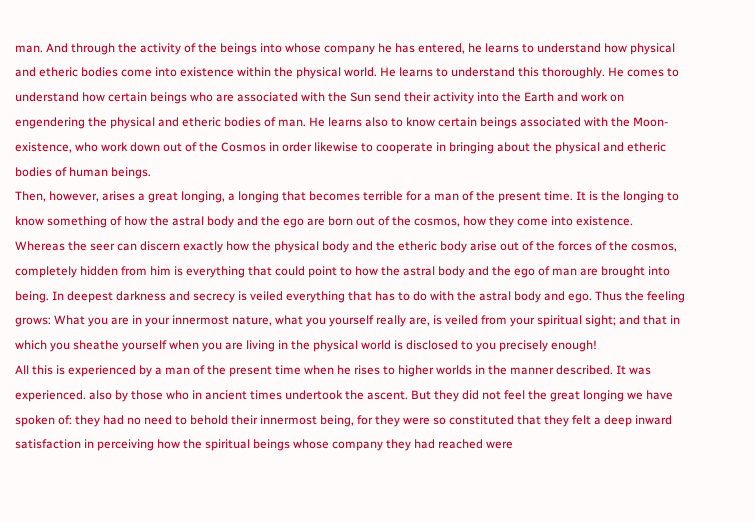man. And through the activity of the beings into whose company he has entered, he learns to understand how physical and etheric bodies come into existence within the physical world. He learns to understand this thoroughly. He comes to understand how certain beings who are associated with the Sun send their activity into the Earth and work on engendering the physical and etheric bodies of man. He learns also to know certain beings associated with the Moon-existence, who work down out of the Cosmos in order likewise to cooperate in bringing about the physical and etheric bodies of human beings.
Then, however, arises a great longing, a longing that becomes terrible for a man of the present time. It is the longing to know something of how the astral body and the ego are born out of the cosmos, how they come into existence. Whereas the seer can discern exactly how the physical body and the etheric body arise out of the forces of the cosmos, completely hidden from him is everything that could point to how the astral body and the ego of man are brought into being. In deepest darkness and secrecy is veiled everything that has to do with the astral body and ego. Thus the feeling grows: What you are in your innermost nature, what you yourself really are, is veiled from your spiritual sight; and that in which you sheathe yourself when you are living in the physical world is disclosed to you precisely enough!
All this is experienced by a man of the present time when he rises to higher worlds in the manner described. It was experienced. also by those who in ancient times undertook the ascent. But they did not feel the great longing we have spoken of: they had no need to behold their innermost being, for they were so constituted that they felt a deep inward satisfaction in perceiving how the spiritual beings whose company they had reached were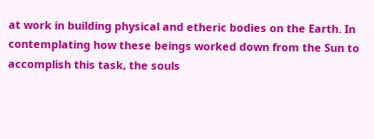at work in building physical and etheric bodies on the Earth. In contemplating how these beings worked down from the Sun to accomplish this task, the souls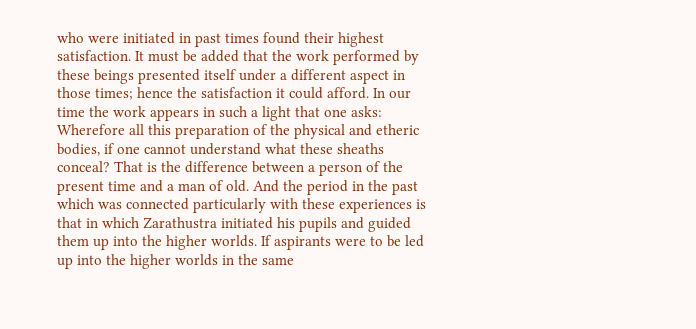who were initiated in past times found their highest satisfaction. It must be added that the work performed by these beings presented itself under a different aspect in those times; hence the satisfaction it could afford. In our time the work appears in such a light that one asks: Wherefore all this preparation of the physical and etheric bodies, if one cannot understand what these sheaths conceal? That is the difference between a person of the present time and a man of old. And the period in the past which was connected particularly with these experiences is that in which Zarathustra initiated his pupils and guided them up into the higher worlds. If aspirants were to be led up into the higher worlds in the same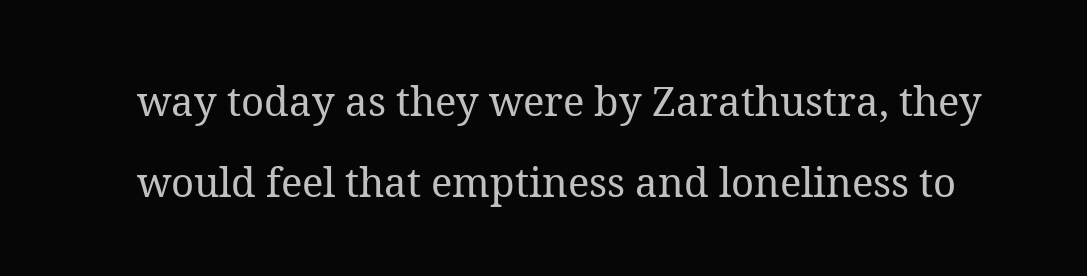way today as they were by Zarathustra, they would feel that emptiness and loneliness to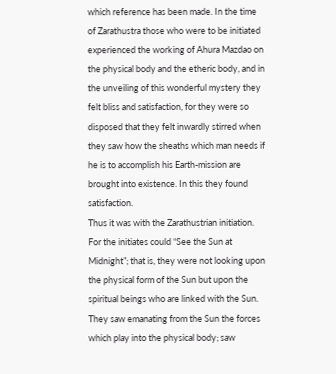which reference has been made. In the time of Zarathustra those who were to be initiated experienced the working of Ahura Mazdao on the physical body and the etheric body, and in the unveiling of this wonderful mystery they felt bliss and satisfaction, for they were so disposed that they felt inwardly stirred when they saw how the sheaths which man needs if he is to accomplish his Earth-mission are brought into existence. In this they found satisfaction.
Thus it was with the Zarathustrian initiation. For the initiates could “See the Sun at Midnight”; that is, they were not looking upon the physical form of the Sun but upon the spiritual beings who are linked with the Sun. They saw emanating from the Sun the forces which play into the physical body; saw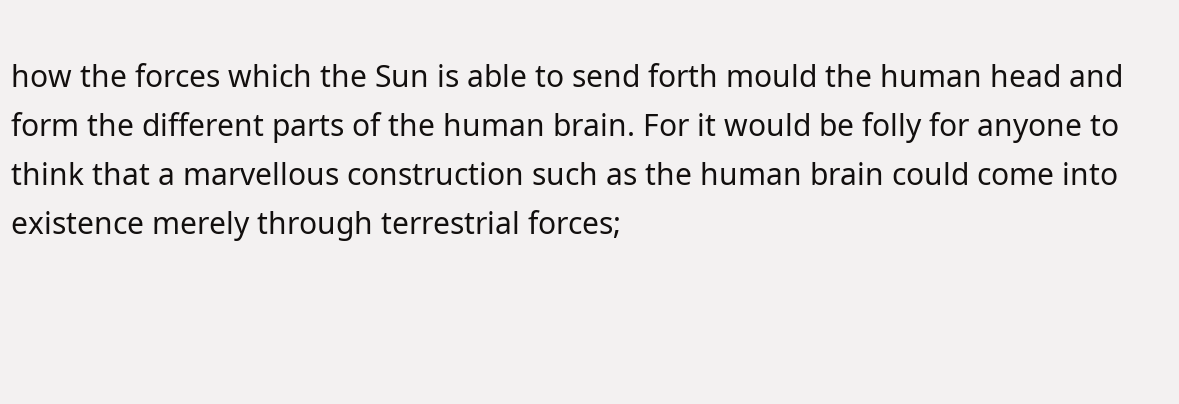how the forces which the Sun is able to send forth mould the human head and form the different parts of the human brain. For it would be folly for anyone to think that a marvellous construction such as the human brain could come into existence merely through terrestrial forces;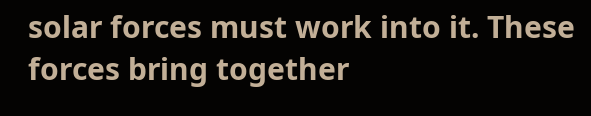solar forces must work into it. These forces bring together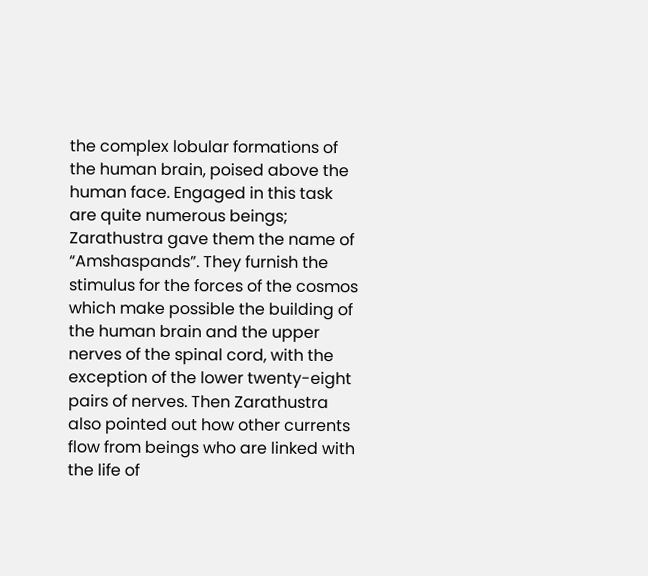the complex lobular formations of the human brain, poised above the human face. Engaged in this task are quite numerous beings; Zarathustra gave them the name of “Amshaspands”. They furnish the stimulus for the forces of the cosmos which make possible the building of the human brain and the upper nerves of the spinal cord, with the exception of the lower twenty-eight pairs of nerves. Then Zarathustra also pointed out how other currents flow from beings who are linked with the life of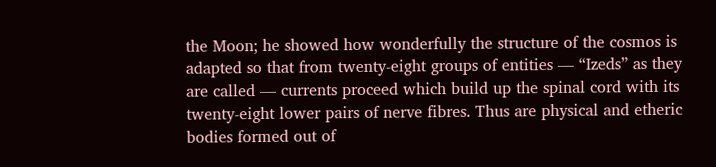the Moon; he showed how wonderfully the structure of the cosmos is adapted so that from twenty-eight groups of entities — “Izeds” as they are called — currents proceed which build up the spinal cord with its twenty-eight lower pairs of nerve fibres. Thus are physical and etheric bodies formed out of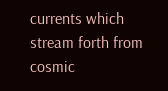currents which stream forth from cosmic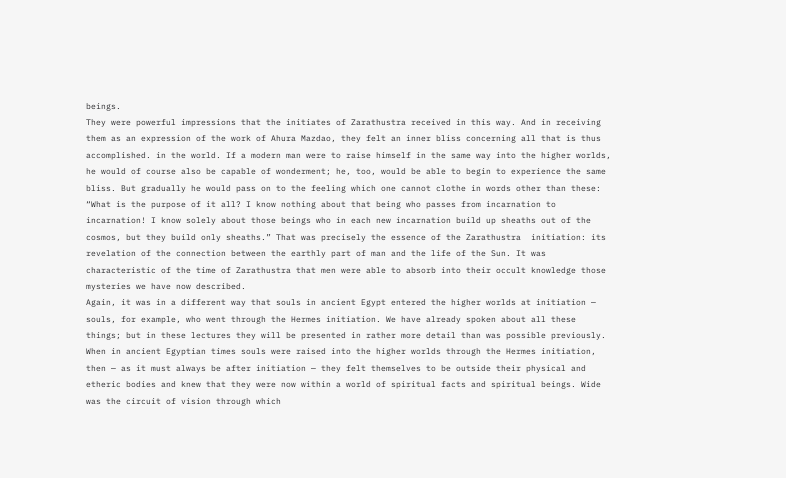beings.
They were powerful impressions that the initiates of Zarathustra received in this way. And in receiving them as an expression of the work of Ahura Mazdao, they felt an inner bliss concerning all that is thus accomplished. in the world. If a modern man were to raise himself in the same way into the higher worlds, he would of course also be capable of wonderment; he, too, would be able to begin to experience the same bliss. But gradually he would pass on to the feeling which one cannot clothe in words other than these: “What is the purpose of it all? I know nothing about that being who passes from incarnation to incarnation! I know solely about those beings who in each new incarnation build up sheaths out of the cosmos, but they build only sheaths.” That was precisely the essence of the Zarathustra  initiation: its revelation of the connection between the earthly part of man and the life of the Sun. It was characteristic of the time of Zarathustra that men were able to absorb into their occult knowledge those mysteries we have now described.
Again, it was in a different way that souls in ancient Egypt entered the higher worlds at initiation — souls, for example, who went through the Hermes initiation. We have already spoken about all these things; but in these lectures they will be presented in rather more detail than was possible previously. When in ancient Egyptian times souls were raised into the higher worlds through the Hermes initiation, then — as it must always be after initiation — they felt themselves to be outside their physical and etheric bodies and knew that they were now within a world of spiritual facts and spiritual beings. Wide was the circuit of vision through which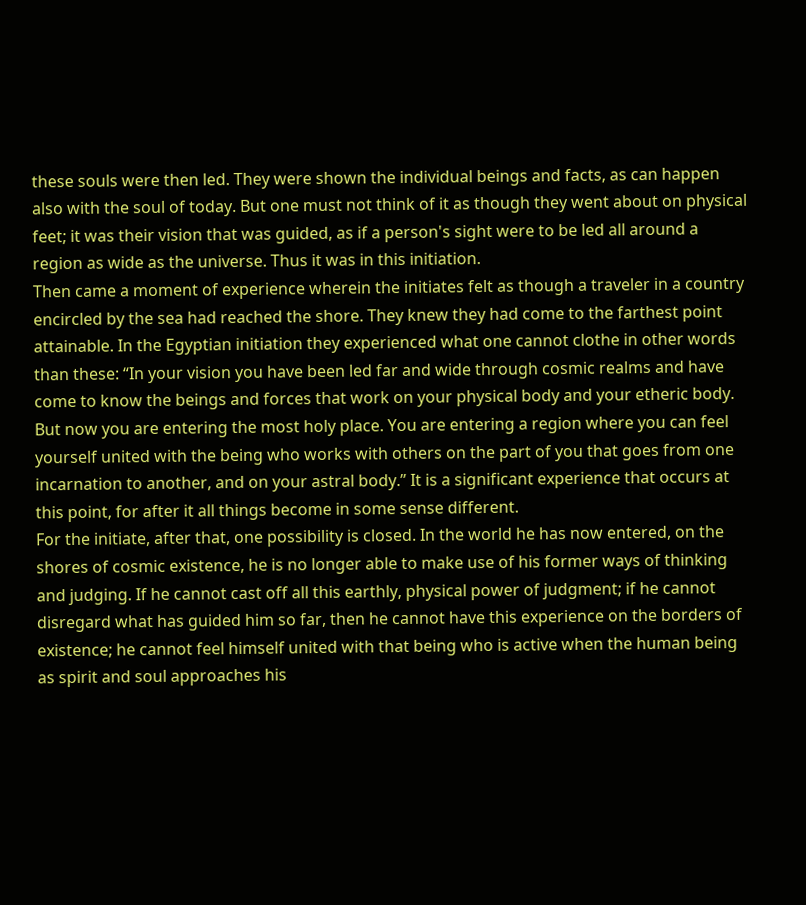these souls were then led. They were shown the individual beings and facts, as can happen also with the soul of today. But one must not think of it as though they went about on physical feet; it was their vision that was guided, as if a person's sight were to be led all around a region as wide as the universe. Thus it was in this initiation.
Then came a moment of experience wherein the initiates felt as though a traveler in a country encircled by the sea had reached the shore. They knew they had come to the farthest point attainable. In the Egyptian initiation they experienced what one cannot clothe in other words than these: “In your vision you have been led far and wide through cosmic realms and have come to know the beings and forces that work on your physical body and your etheric body. But now you are entering the most holy place. You are entering a region where you can feel yourself united with the being who works with others on the part of you that goes from one incarnation to another, and on your astral body.” It is a significant experience that occurs at this point, for after it all things become in some sense different.
For the initiate, after that, one possibility is closed. In the world he has now entered, on the shores of cosmic existence, he is no longer able to make use of his former ways of thinking and judging. If he cannot cast off all this earthly, physical power of judgment; if he cannot disregard what has guided him so far, then he cannot have this experience on the borders of existence; he cannot feel himself united with that being who is active when the human being as spirit and soul approaches his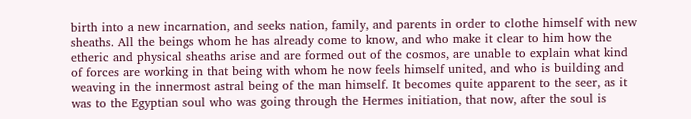birth into a new incarnation, and seeks nation, family, and parents in order to clothe himself with new sheaths. All the beings whom he has already come to know, and who make it clear to him how the etheric and physical sheaths arise and are formed out of the cosmos, are unable to explain what kind of forces are working in that being with whom he now feels himself united, and who is building and weaving in the innermost astral being of the man himself. It becomes quite apparent to the seer, as it was to the Egyptian soul who was going through the Hermes initiation, that now, after the soul is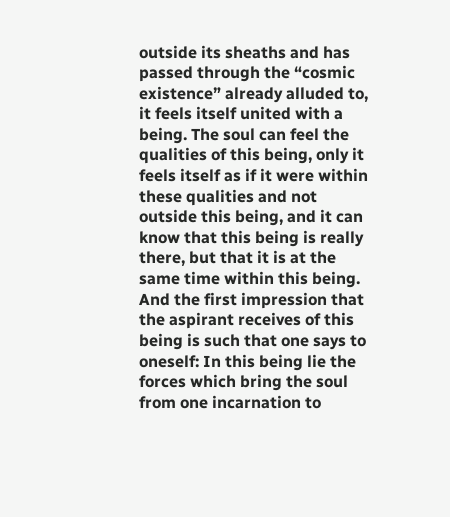outside its sheaths and has passed through the “cosmic existence” already alluded to, it feels itself united with a being. The soul can feel the qualities of this being, only it feels itself as if it were within these qualities and not outside this being, and it can know that this being is really there, but that it is at the same time within this being. And the first impression that the aspirant receives of this being is such that one says to oneself: In this being lie the forces which bring the soul from one incarnation to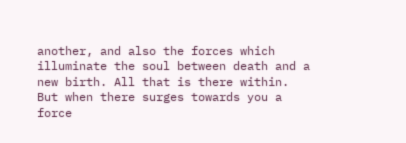another, and also the forces which illuminate the soul between death and a new birth. All that is there within. But when there surges towards you a force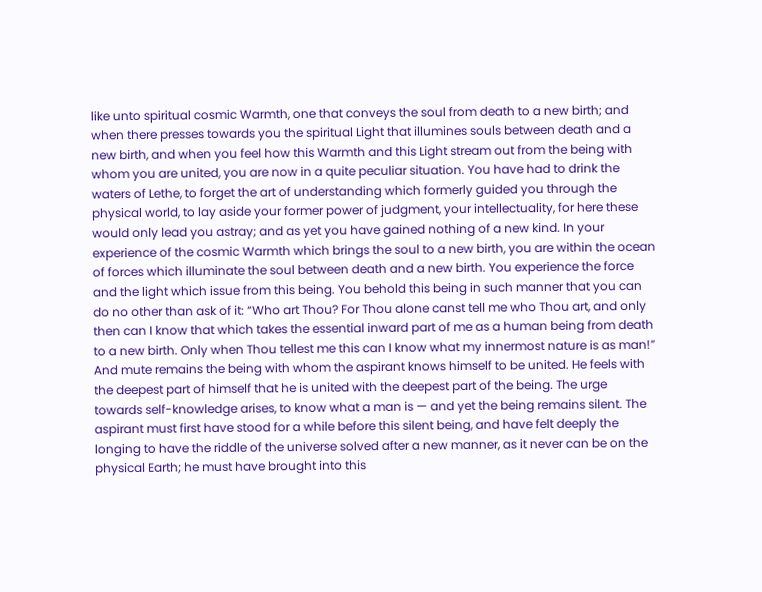like unto spiritual cosmic Warmth, one that conveys the soul from death to a new birth; and when there presses towards you the spiritual Light that illumines souls between death and a new birth, and when you feel how this Warmth and this Light stream out from the being with whom you are united, you are now in a quite peculiar situation. You have had to drink the waters of Lethe, to forget the art of understanding which formerly guided you through the physical world, to lay aside your former power of judgment, your intellectuality, for here these would only lead you astray; and as yet you have gained nothing of a new kind. In your experience of the cosmic Warmth which brings the soul to a new birth, you are within the ocean of forces which illuminate the soul between death and a new birth. You experience the force and the light which issue from this being. You behold this being in such manner that you can do no other than ask of it: “Who art Thou? For Thou alone canst tell me who Thou art, and only then can I know that which takes the essential inward part of me as a human being from death to a new birth. Only when Thou tellest me this can I know what my innermost nature is as man!” And mute remains the being with whom the aspirant knows himself to be united. He feels with the deepest part of himself that he is united with the deepest part of the being. The urge towards self-knowledge arises, to know what a man is — and yet the being remains silent. The aspirant must first have stood for a while before this silent being, and have felt deeply the longing to have the riddle of the universe solved after a new manner, as it never can be on the physical Earth; he must have brought into this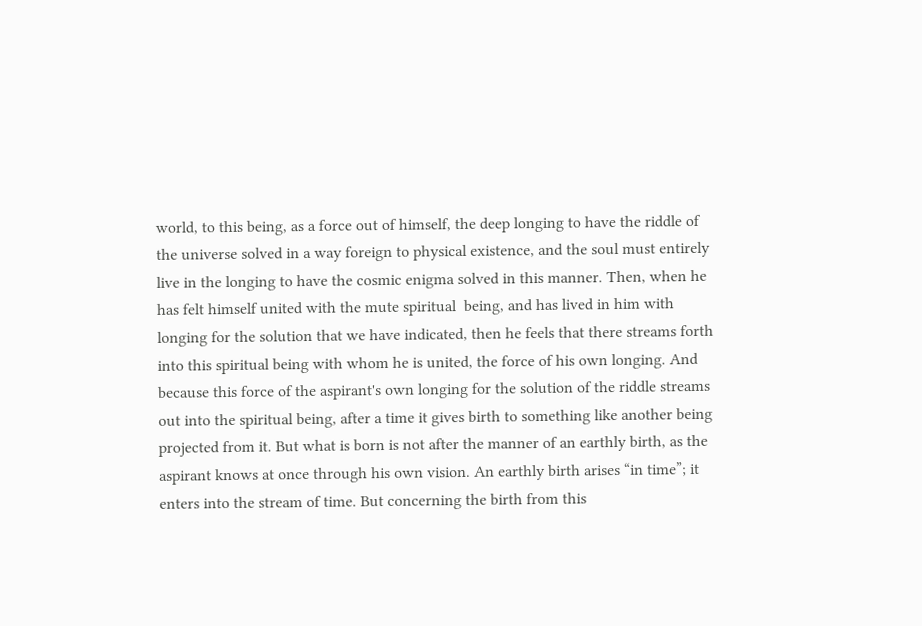world, to this being, as a force out of himself, the deep longing to have the riddle of the universe solved in a way foreign to physical existence, and the soul must entirely live in the longing to have the cosmic enigma solved in this manner. Then, when he has felt himself united with the mute spiritual  being, and has lived in him with longing for the solution that we have indicated, then he feels that there streams forth into this spiritual being with whom he is united, the force of his own longing. And because this force of the aspirant's own longing for the solution of the riddle streams out into the spiritual being, after a time it gives birth to something like another being projected from it. But what is born is not after the manner of an earthly birth, as the aspirant knows at once through his own vision. An earthly birth arises “in time”; it enters into the stream of time. But concerning the birth from this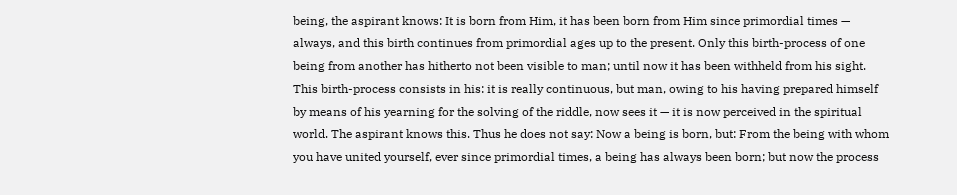being, the aspirant knows: It is born from Him, it has been born from Him since primordial times — always, and this birth continues from primordial ages up to the present. Only this birth-process of one being from another has hitherto not been visible to man; until now it has been withheld from his sight. This birth-process consists in his: it is really continuous, but man, owing to his having prepared himself by means of his yearning for the solving of the riddle, now sees it — it is now perceived in the spiritual world. The aspirant knows this. Thus he does not say: Now a being is born, but: From the being with whom you have united yourself, ever since primordial times, a being has always been born; but now the process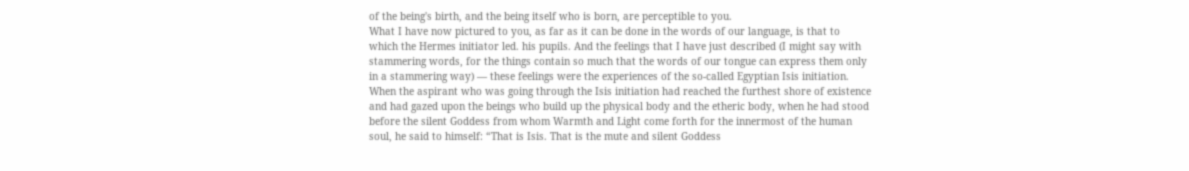of the being's birth, and the being itself who is born, are perceptible to you.
What I have now pictured to you, as far as it can be done in the words of our language, is that to which the Hermes initiator led. his pupils. And the feelings that I have just described (I might say with stammering words, for the things contain so much that the words of our tongue can express them only in a stammering way) — these feelings were the experiences of the so-called Egyptian Isis initiation.
When the aspirant who was going through the Isis initiation had reached the furthest shore of existence and had gazed upon the beings who build up the physical body and the etheric body, when he had stood before the silent Goddess from whom Warmth and Light come forth for the innermost of the human soul, he said to himself: “That is Isis. That is the mute and silent Goddess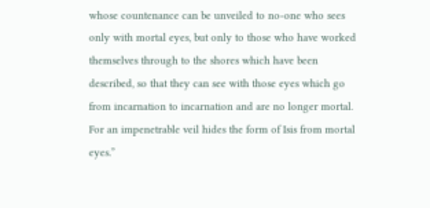whose countenance can be unveiled to no-one who sees only with mortal eyes, but only to those who have worked themselves through to the shores which have been described, so that they can see with those eyes which go from incarnation to incarnation and are no longer mortal. For an impenetrable veil hides the form of Isis from mortal eyes.”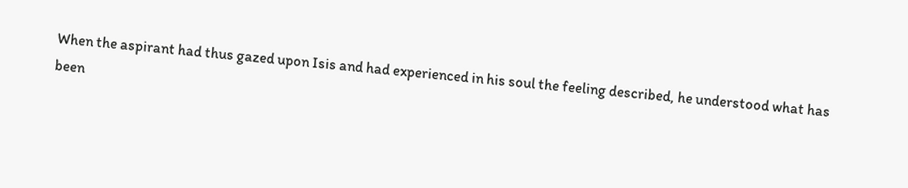When the aspirant had thus gazed upon Isis and had experienced in his soul the feeling described, he understood what has been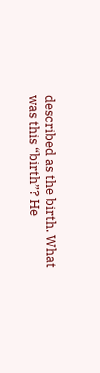described as the birth. What was this “birth”? He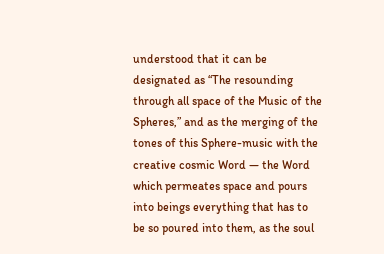understood that it can be designated as “The resounding through all space of the Music of the Spheres,” and as the merging of the tones of this Sphere-music with the creative cosmic Word — the Word which permeates space and pours into beings everything that has to be so poured into them, as the soul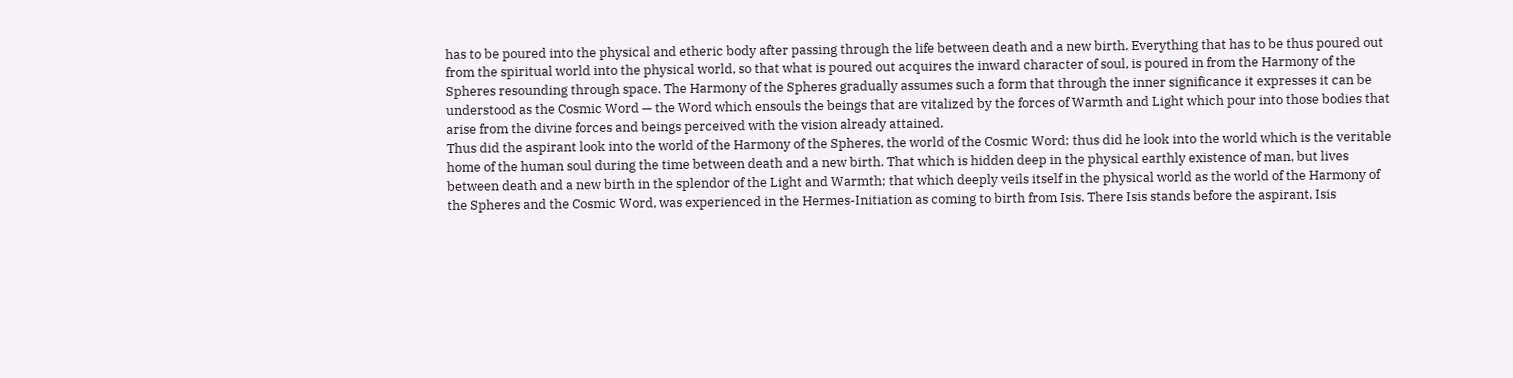has to be poured into the physical and etheric body after passing through the life between death and a new birth. Everything that has to be thus poured out from the spiritual world into the physical world, so that what is poured out acquires the inward character of soul, is poured in from the Harmony of the Spheres resounding through space. The Harmony of the Spheres gradually assumes such a form that through the inner significance it expresses it can be understood as the Cosmic Word — the Word which ensouls the beings that are vitalized by the forces of Warmth and Light which pour into those bodies that arise from the divine forces and beings perceived with the vision already attained.
Thus did the aspirant look into the world of the Harmony of the Spheres, the world of the Cosmic Word; thus did he look into the world which is the veritable home of the human soul during the time between death and a new birth. That which is hidden deep in the physical earthly existence of man, but lives between death and a new birth in the splendor of the Light and Warmth; that which deeply veils itself in the physical world as the world of the Harmony of the Spheres and the Cosmic Word, was experienced in the Hermes-Initiation as coming to birth from Isis. There Isis stands before the aspirant, Isis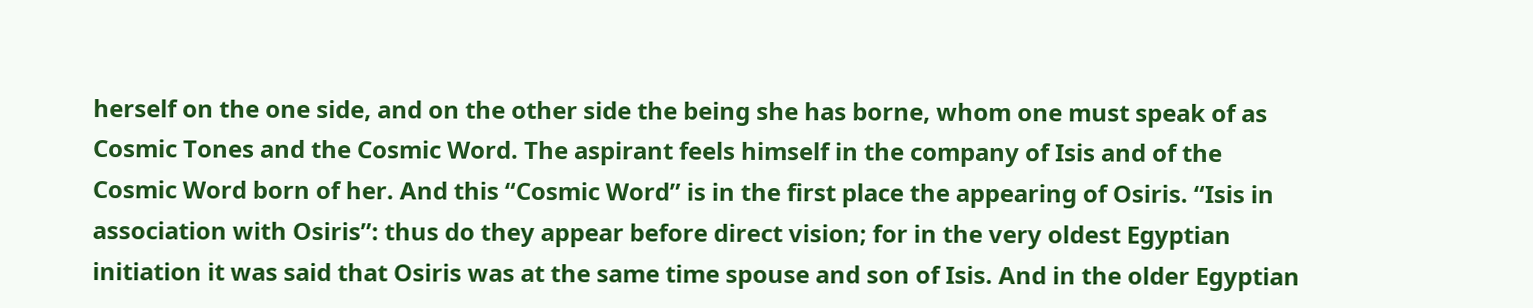herself on the one side, and on the other side the being she has borne, whom one must speak of as Cosmic Tones and the Cosmic Word. The aspirant feels himself in the company of Isis and of the Cosmic Word born of her. And this “Cosmic Word” is in the first place the appearing of Osiris. “Isis in association with Osiris”: thus do they appear before direct vision; for in the very oldest Egyptian initiation it was said that Osiris was at the same time spouse and son of Isis. And in the older Egyptian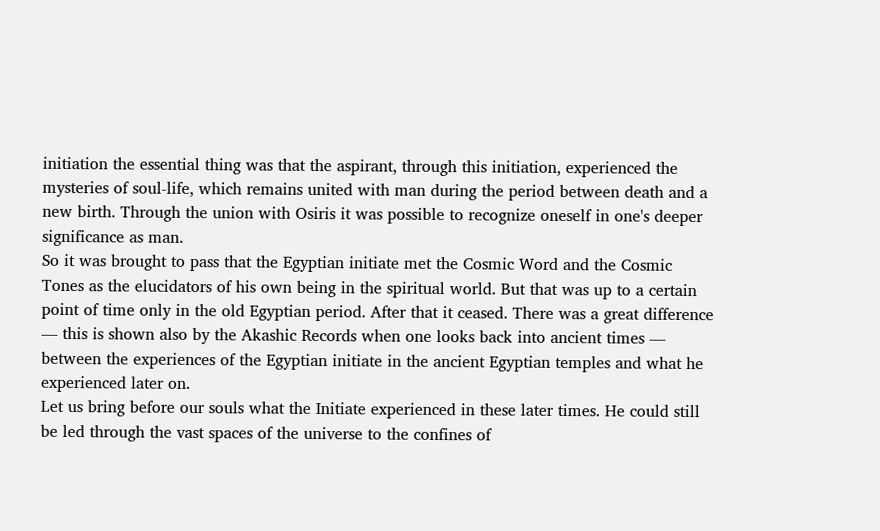initiation the essential thing was that the aspirant, through this initiation, experienced the mysteries of soul-life, which remains united with man during the period between death and a new birth. Through the union with Osiris it was possible to recognize oneself in one's deeper significance as man.
So it was brought to pass that the Egyptian initiate met the Cosmic Word and the Cosmic Tones as the elucidators of his own being in the spiritual world. But that was up to a certain point of time only in the old Egyptian period. After that it ceased. There was a great difference — this is shown also by the Akashic Records when one looks back into ancient times — between the experiences of the Egyptian initiate in the ancient Egyptian temples and what he experienced later on.
Let us bring before our souls what the Initiate experienced in these later times. He could still be led through the vast spaces of the universe to the confines of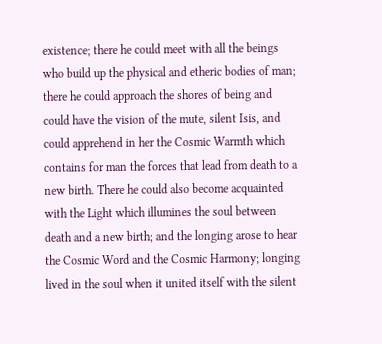existence; there he could meet with all the beings who build up the physical and etheric bodies of man; there he could approach the shores of being and could have the vision of the mute, silent Isis, and could apprehend in her the Cosmic Warmth which contains for man the forces that lead from death to a new birth. There he could also become acquainted with the Light which illumines the soul between death and a new birth; and the longing arose to hear the Cosmic Word and the Cosmic Harmony; longing lived in the soul when it united itself with the silent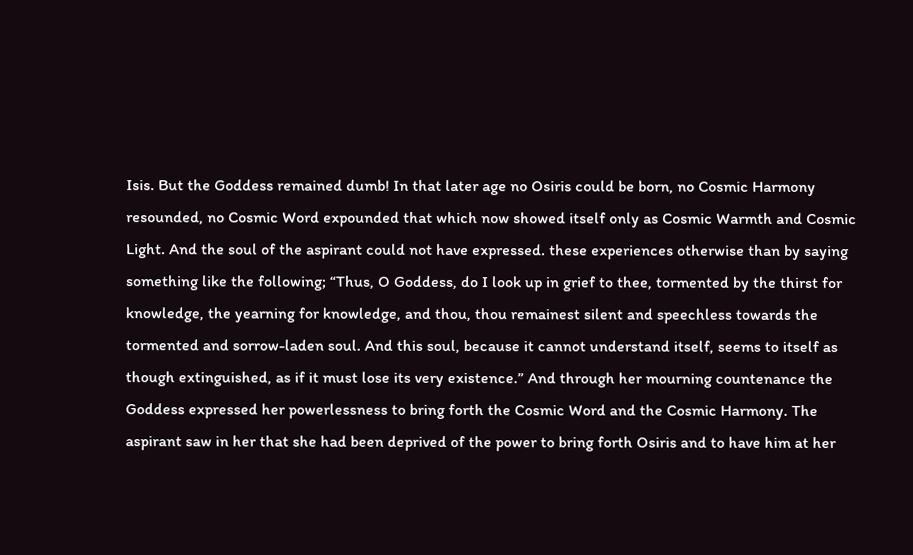Isis. But the Goddess remained dumb! In that later age no Osiris could be born, no Cosmic Harmony resounded, no Cosmic Word expounded that which now showed itself only as Cosmic Warmth and Cosmic Light. And the soul of the aspirant could not have expressed. these experiences otherwise than by saying something like the following; “Thus, O Goddess, do I look up in grief to thee, tormented by the thirst for knowledge, the yearning for knowledge, and thou, thou remainest silent and speechless towards the tormented and sorrow-laden soul. And this soul, because it cannot understand itself, seems to itself as though extinguished, as if it must lose its very existence.” And through her mourning countenance the Goddess expressed her powerlessness to bring forth the Cosmic Word and the Cosmic Harmony. The aspirant saw in her that she had been deprived of the power to bring forth Osiris and to have him at her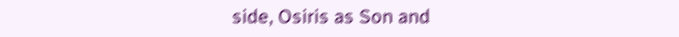side, Osiris as Son and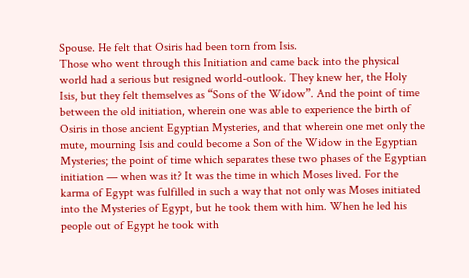Spouse. He felt that Osiris had been torn from Isis.
Those who went through this Initiation and came back into the physical world had a serious but resigned world-outlook. They knew her, the Holy Isis, but they felt themselves as “Sons of the Widow”. And the point of time between the old initiation, wherein one was able to experience the birth of Osiris in those ancient Egyptian Mysteries, and that wherein one met only the mute, mourning Isis and could become a Son of the Widow in the Egyptian Mysteries; the point of time which separates these two phases of the Egyptian initiation — when was it? It was the time in which Moses lived. For the karma of Egypt was fulfilled in such a way that not only was Moses initiated into the Mysteries of Egypt, but he took them with him. When he led his people out of Egypt he took with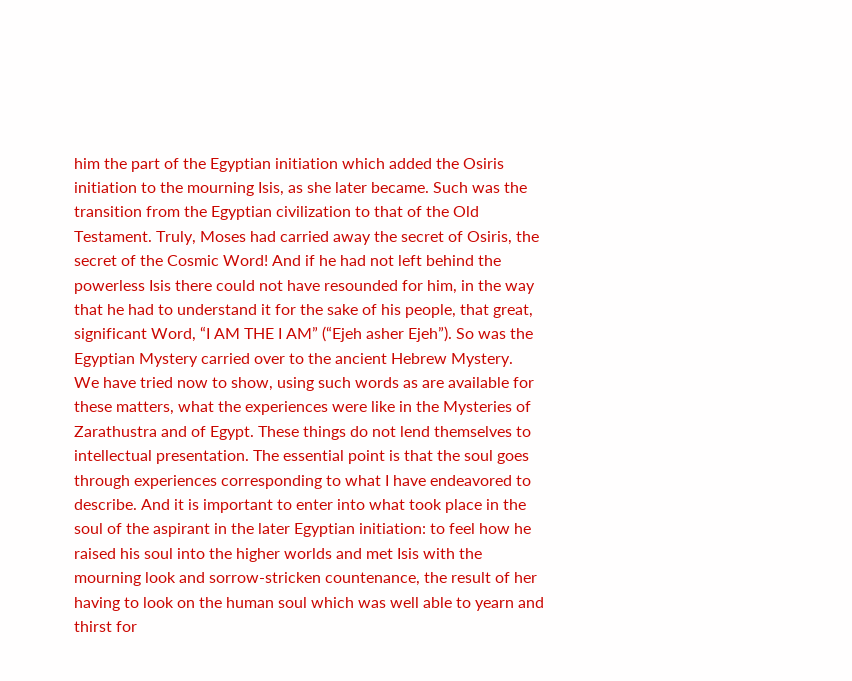him the part of the Egyptian initiation which added the Osiris initiation to the mourning Isis, as she later became. Such was the transition from the Egyptian civilization to that of the Old Testament. Truly, Moses had carried away the secret of Osiris, the secret of the Cosmic Word! And if he had not left behind the powerless Isis there could not have resounded for him, in the way that he had to understand it for the sake of his people, that great, significant Word, “I AM THE I AM” (“Ejeh asher Ejeh”). So was the Egyptian Mystery carried over to the ancient Hebrew Mystery.
We have tried now to show, using such words as are available for these matters, what the experiences were like in the Mysteries of Zarathustra and of Egypt. These things do not lend themselves to intellectual presentation. The essential point is that the soul goes through experiences corresponding to what I have endeavored to describe. And it is important to enter into what took place in the soul of the aspirant in the later Egyptian initiation: to feel how he raised his soul into the higher worlds and met Isis with the mourning look and sorrow-stricken countenance, the result of her having to look on the human soul which was well able to yearn and thirst for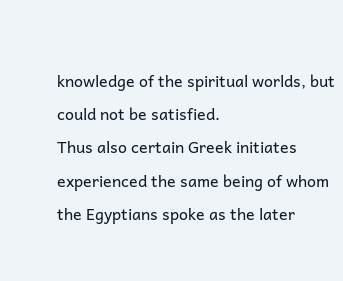knowledge of the spiritual worlds, but could not be satisfied.
Thus also certain Greek initiates experienced the same being of whom the Egyptians spoke as the later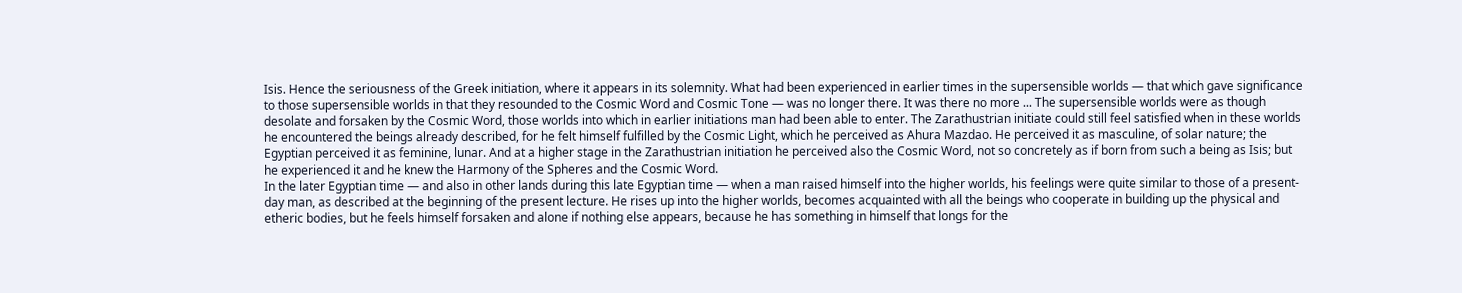Isis. Hence the seriousness of the Greek initiation, where it appears in its solemnity. What had been experienced in earlier times in the supersensible worlds — that which gave significance to those supersensible worlds in that they resounded to the Cosmic Word and Cosmic Tone — was no longer there. It was there no more ... The supersensible worlds were as though desolate and forsaken by the Cosmic Word, those worlds into which in earlier initiations man had been able to enter. The Zarathustrian initiate could still feel satisfied when in these worlds he encountered the beings already described, for he felt himself fulfilled by the Cosmic Light, which he perceived as Ahura Mazdao. He perceived it as masculine, of solar nature; the Egyptian perceived it as feminine, lunar. And at a higher stage in the Zarathustrian initiation he perceived also the Cosmic Word, not so concretely as if born from such a being as Isis; but he experienced it and he knew the Harmony of the Spheres and the Cosmic Word.
In the later Egyptian time — and also in other lands during this late Egyptian time — when a man raised himself into the higher worlds, his feelings were quite similar to those of a present-day man, as described at the beginning of the present lecture. He rises up into the higher worlds, becomes acquainted with all the beings who cooperate in building up the physical and etheric bodies, but he feels himself forsaken and alone if nothing else appears, because he has something in himself that longs for the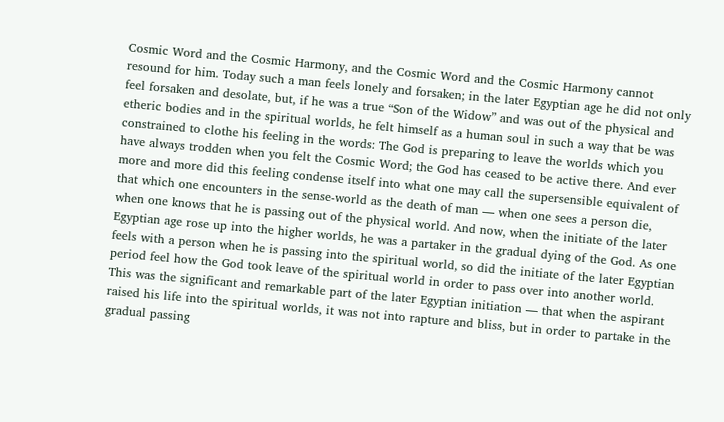Cosmic Word and the Cosmic Harmony, and the Cosmic Word and the Cosmic Harmony cannot resound for him. Today such a man feels lonely and forsaken; in the later Egyptian age he did not only feel forsaken and desolate, but, if he was a true “Son of the Widow” and was out of the physical and etheric bodies and in the spiritual worlds, he felt himself as a human soul in such a way that be was constrained to clothe his feeling in the words: The God is preparing to leave the worlds which you have always trodden when you felt the Cosmic Word; the God has ceased to be active there. And ever more and more did this feeling condense itself into what one may call the supersensible equivalent of that which one encounters in the sense-world as the death of man — when one sees a person die, when one knows that he is passing out of the physical world. And now, when the initiate of the later Egyptian age rose up into the higher worlds, he was a partaker in the gradual dying of the God. As one feels with a person when he is passing into the spiritual world, so did the initiate of the later Egyptian period feel how the God took leave of the spiritual world in order to pass over into another world. This was the significant and remarkable part of the later Egyptian initiation — that when the aspirant raised his life into the spiritual worlds, it was not into rapture and bliss, but in order to partake in the gradual passing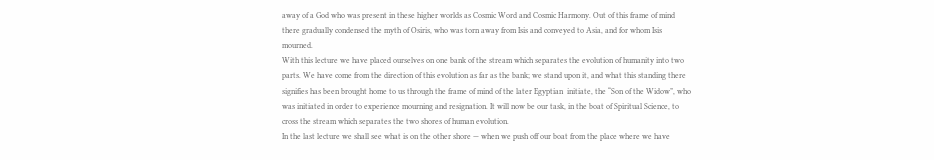away of a God who was present in these higher worlds as Cosmic Word and Cosmic Harmony. Out of this frame of mind there gradually condensed the myth of Osiris, who was torn away from Isis and conveyed to Asia, and for whom Isis mourned.
With this lecture we have placed ourselves on one bank of the stream which separates the evolution of humanity into two parts. We have come from the direction of this evolution as far as the bank; we stand upon it, and what this standing there signifies has been brought home to us through the frame of mind of the later Egyptian  initiate, the “Son of the Widow”, who was initiated in order to experience mourning and resignation. It will now be our task, in the boat of Spiritual Science, to cross the stream which separates the two shores of human evolution.
In the last lecture we shall see what is on the other shore — when we push off our boat from the place where we have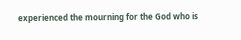experienced the mourning for the God who is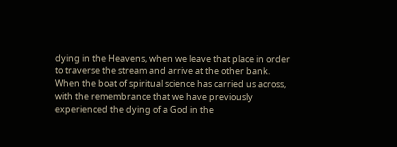dying in the Heavens, when we leave that place in order to traverse the stream and arrive at the other bank. When the boat of spiritual science has carried us across, with the remembrance that we have previously experienced the dying of a God in the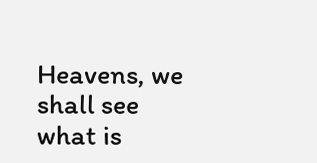Heavens, we shall see what is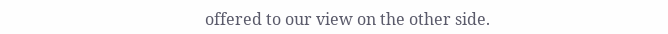offered to our view on the other side.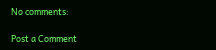No comments:

Post a Comment